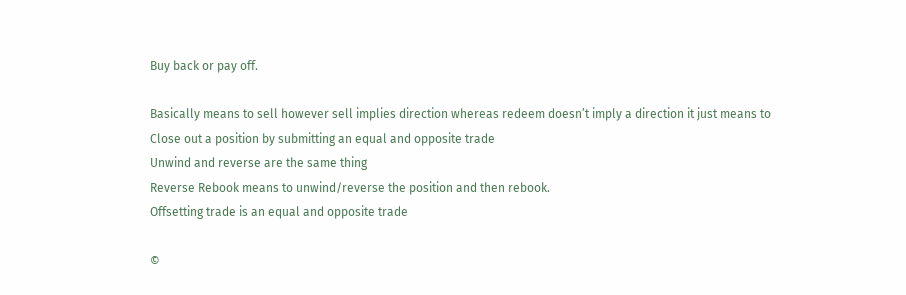Buy back or pay off.

Basically means to sell however sell implies direction whereas redeem doesn’t imply a direction it just means to
Close out a position by submitting an equal and opposite trade
Unwind and reverse are the same thing
Reverse Rebook means to unwind/reverse the position and then rebook.
Offsetting trade is an equal and opposite trade

©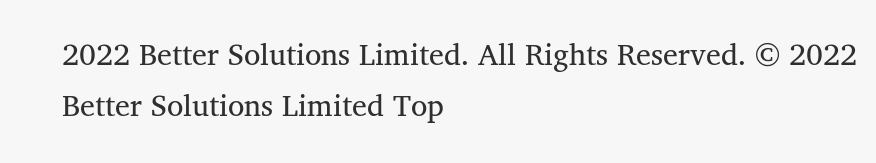2022 Better Solutions Limited. All Rights Reserved. © 2022 Better Solutions Limited Top